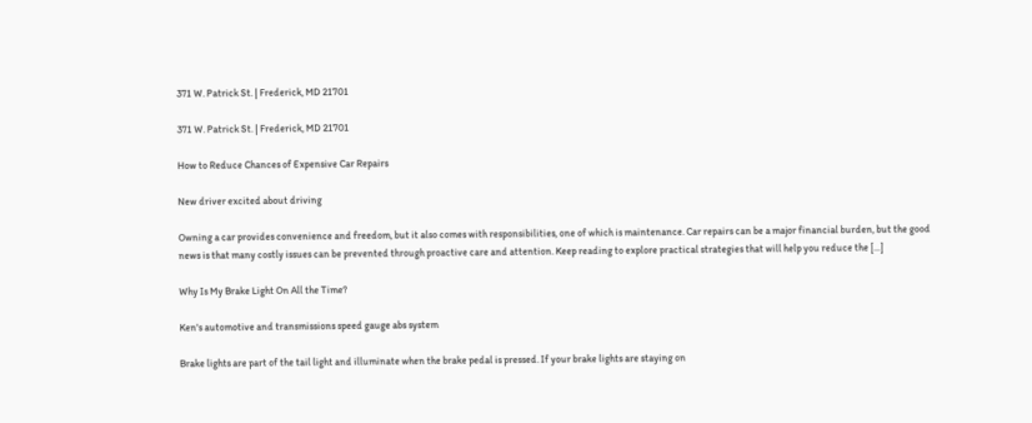371 W. Patrick St. | Frederick, MD 21701

371 W. Patrick St. | Frederick, MD 21701

How to Reduce Chances of Expensive Car Repairs

New driver excited about driving

Owning a car provides convenience and freedom, but it also comes with responsibilities, one of which is maintenance. Car repairs can be a major financial burden, but the good news is that many costly issues can be prevented through proactive care and attention. Keep reading to explore practical strategies that will help you reduce the […]

Why Is My Brake Light On All the Time?

Ken's automotive and transmissions speed gauge abs system

Brake lights are part of the tail light and illuminate when the brake pedal is pressed. If your brake lights are staying on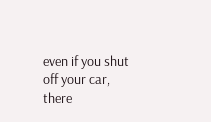even if you shut off your car, there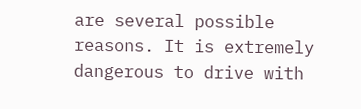are several possible reasons. It is extremely dangerous to drive with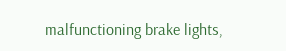malfunctioning brake lights,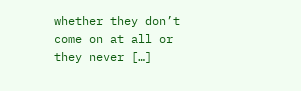whether they don’t come on at all or they never […]